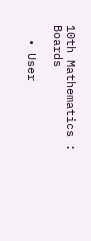10th Mathematics : Boards

  • User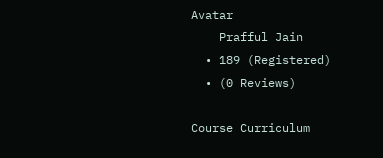Avatar
    Prafful Jain
  • 189 (Registered)
  • (0 Reviews)

Course Curriculum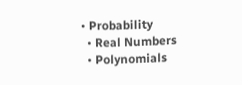• Probability
  • Real Numbers
  • Polynomials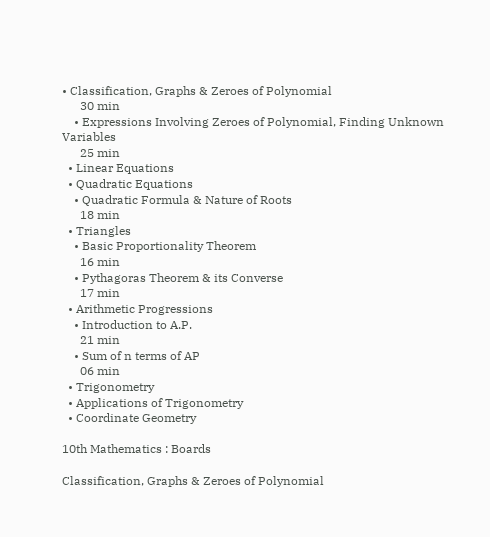• Classification, Graphs & Zeroes of Polynomial
      30 min
    • Expressions Involving Zeroes of Polynomial, Finding Unknown Variables
      25 min
  • Linear Equations
  • Quadratic Equations
    • Quadratic Formula & Nature of Roots
      18 min
  • Triangles
    • Basic Proportionality Theorem
      16 min
    • Pythagoras Theorem & its Converse
      17 min
  • Arithmetic Progressions
    • Introduction to A.P.
      21 min
    • Sum of n terms of AP
      06 min
  • Trigonometry
  • Applications of Trigonometry
  • Coordinate Geometry

10th Mathematics : Boards

Classification, Graphs & Zeroes of Polynomial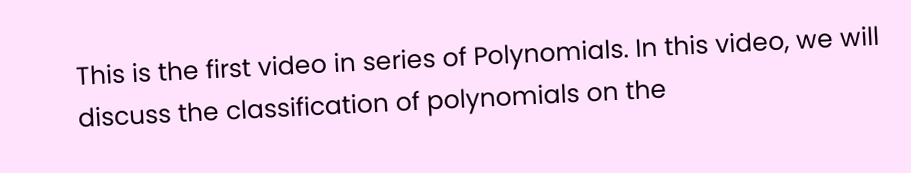This is the first video in series of Polynomials. In this video, we will discuss the classification of polynomials on the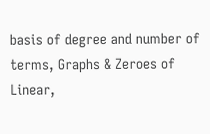basis of degree and number of terms, Graphs & Zeroes of Linear,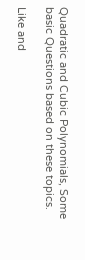Quadratic and Cubic Polynomials, Some basic Questions based on these topics.

Like and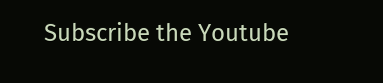Subscribe the Youtube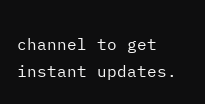channel to get instant updates.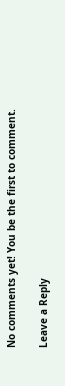No comments yet! You be the first to comment.

Leave a Reply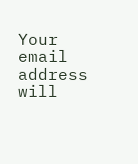Your email address will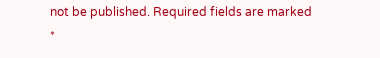not be published. Required fields are marked *